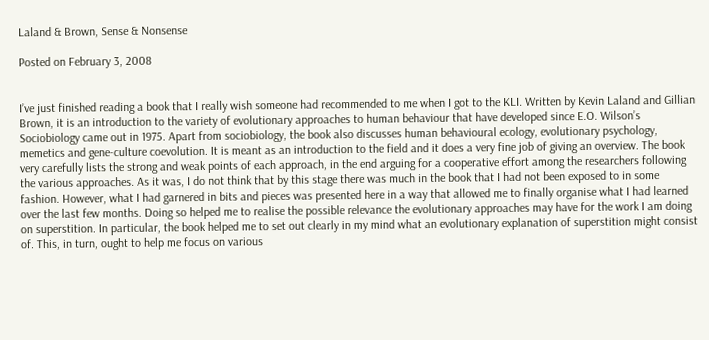Laland & Brown, Sense & Nonsense

Posted on February 3, 2008


I’ve just finished reading a book that I really wish someone had recommended to me when I got to the KLI. Written by Kevin Laland and Gillian Brown, it is an introduction to the variety of evolutionary approaches to human behaviour that have developed since E.O. Wilson’s Sociobiology came out in 1975. Apart from sociobiology, the book also discusses human behavioural ecology, evolutionary psychology, memetics and gene-culture coevolution. It is meant as an introduction to the field and it does a very fine job of giving an overview. The book very carefully lists the strong and weak points of each approach, in the end arguing for a cooperative effort among the researchers following the various approaches. As it was, I do not think that by this stage there was much in the book that I had not been exposed to in some fashion. However, what I had garnered in bits and pieces was presented here in a way that allowed me to finally organise what I had learned over the last few months. Doing so helped me to realise the possible relevance the evolutionary approaches may have for the work I am doing on superstition. In particular, the book helped me to set out clearly in my mind what an evolutionary explanation of superstition might consist of. This, in turn, ought to help me focus on various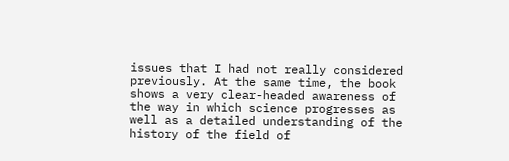issues that I had not really considered previously. At the same time, the book shows a very clear-headed awareness of the way in which science progresses as well as a detailed understanding of the history of the field of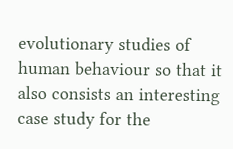evolutionary studies of human behaviour so that it also consists an interesting case study for the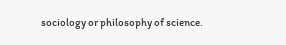sociology or philosophy of science.